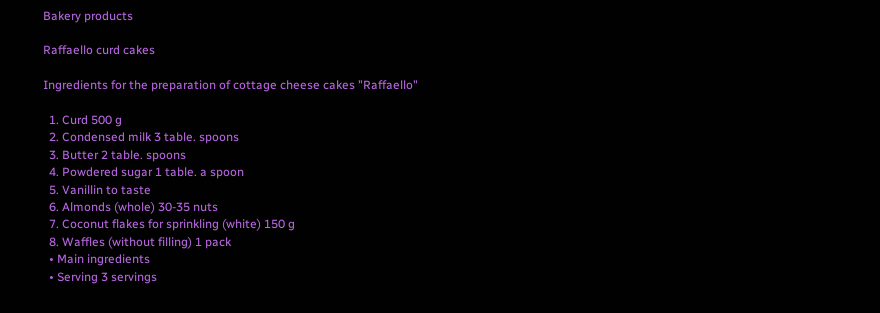Bakery products

Raffaello curd cakes

Ingredients for the preparation of cottage cheese cakes "Raffaello"

  1. Curd 500 g
  2. Condensed milk 3 table. spoons
  3. Butter 2 table. spoons
  4. Powdered sugar 1 table. a spoon
  5. Vanillin to taste
  6. Almonds (whole) 30-35 nuts
  7. Coconut flakes for sprinkling (white) 150 g
  8. Waffles (without filling) 1 pack
  • Main ingredients
  • Serving 3 servings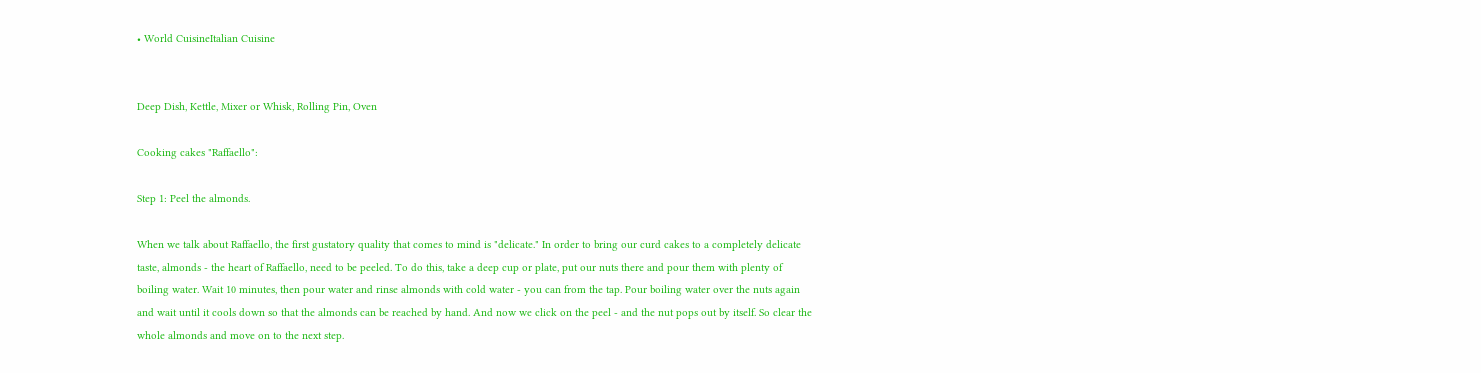• World CuisineItalian Cuisine


Deep Dish, Kettle, Mixer or Whisk, Rolling Pin, Oven

Cooking cakes "Raffaello":

Step 1: Peel the almonds.

When we talk about Raffaello, the first gustatory quality that comes to mind is "delicate." In order to bring our curd cakes to a completely delicate taste, almonds - the heart of Raffaello, need to be peeled. To do this, take a deep cup or plate, put our nuts there and pour them with plenty of boiling water. Wait 10 minutes, then pour water and rinse almonds with cold water - you can from the tap. Pour boiling water over the nuts again and wait until it cools down so that the almonds can be reached by hand. And now we click on the peel - and the nut pops out by itself. So clear the whole almonds and move on to the next step.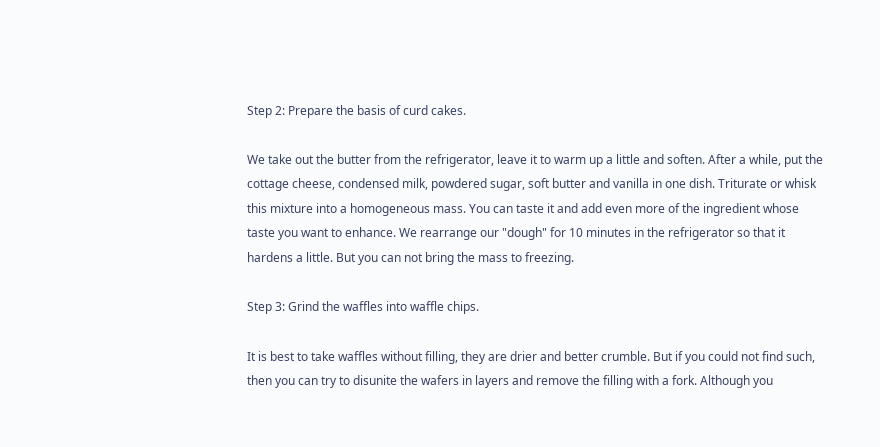Step 2: Prepare the basis of curd cakes.

We take out the butter from the refrigerator, leave it to warm up a little and soften. After a while, put the cottage cheese, condensed milk, powdered sugar, soft butter and vanilla in one dish. Triturate or whisk this mixture into a homogeneous mass. You can taste it and add even more of the ingredient whose taste you want to enhance. We rearrange our "dough" for 10 minutes in the refrigerator so that it hardens a little. But you can not bring the mass to freezing.

Step 3: Grind the waffles into waffle chips.

It is best to take waffles without filling, they are drier and better crumble. But if you could not find such, then you can try to disunite the wafers in layers and remove the filling with a fork. Although you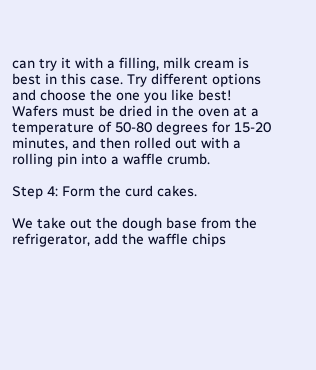can try it with a filling, milk cream is best in this case. Try different options and choose the one you like best! Wafers must be dried in the oven at a temperature of 50-80 degrees for 15-20 minutes, and then rolled out with a rolling pin into a waffle crumb.

Step 4: Form the curd cakes.

We take out the dough base from the refrigerator, add the waffle chips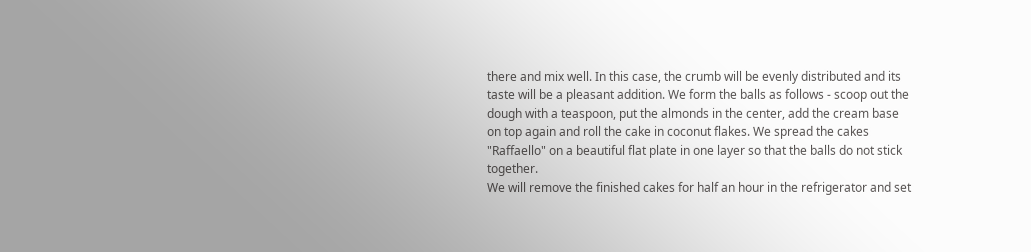there and mix well. In this case, the crumb will be evenly distributed and its taste will be a pleasant addition. We form the balls as follows - scoop out the dough with a teaspoon, put the almonds in the center, add the cream base on top again and roll the cake in coconut flakes. We spread the cakes "Raffaello" on a beautiful flat plate in one layer so that the balls do not stick together.
We will remove the finished cakes for half an hour in the refrigerator and set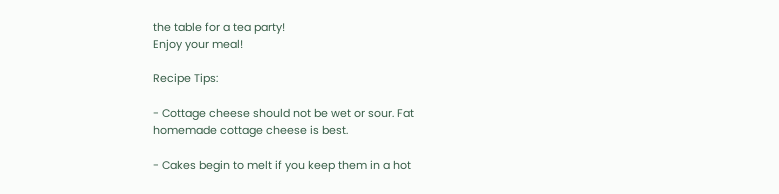the table for a tea party!
Enjoy your meal!

Recipe Tips:

- Cottage cheese should not be wet or sour. Fat homemade cottage cheese is best.

- Cakes begin to melt if you keep them in a hot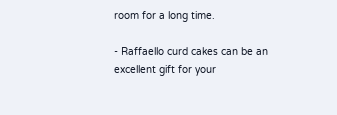room for a long time.

- Raffaello curd cakes can be an excellent gift for your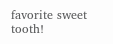favorite sweet tooth!